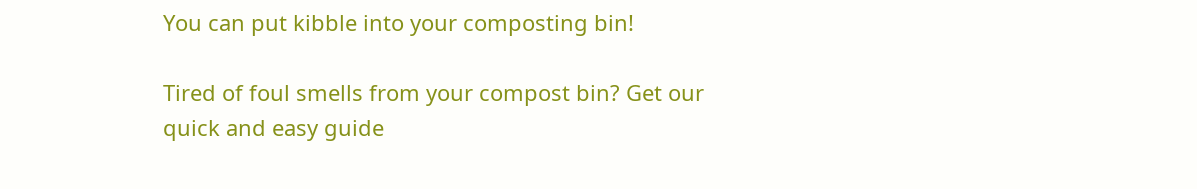You can put kibble into your composting bin!

Tired of foul smells from your compost bin? Get our quick and easy guide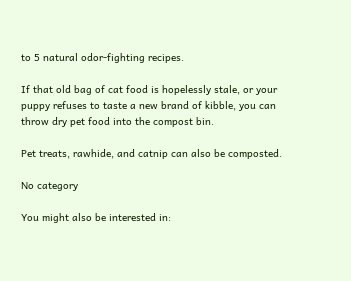to 5 natural odor-fighting recipes.

If that old bag of cat food is hopelessly stale, or your puppy refuses to taste a new brand of kibble, you can throw dry pet food into the compost bin.

Pet treats, rawhide, and catnip can also be composted.

No category

You might also be interested in: